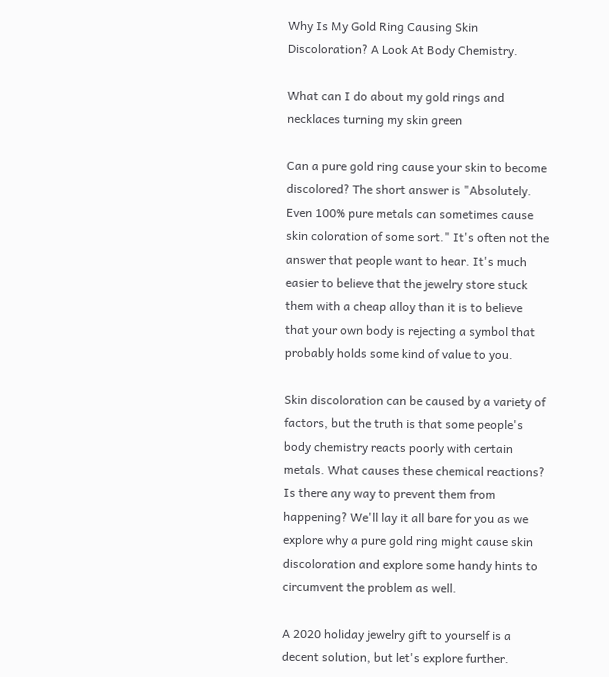Why Is My Gold Ring Causing Skin Discoloration? A Look At Body Chemistry.

What can I do about my gold rings and necklaces turning my skin green

Can a pure gold ring cause your skin to become discolored? The short answer is "Absolutely. Even 100% pure metals can sometimes cause skin coloration of some sort." It's often not the answer that people want to hear. It's much easier to believe that the jewelry store stuck them with a cheap alloy than it is to believe that your own body is rejecting a symbol that probably holds some kind of value to you.

Skin discoloration can be caused by a variety of factors, but the truth is that some people's body chemistry reacts poorly with certain metals. What causes these chemical reactions? Is there any way to prevent them from happening? We'll lay it all bare for you as we explore why a pure gold ring might cause skin discoloration and explore some handy hints to circumvent the problem as well.

A 2020 holiday jewelry gift to yourself is a decent solution, but let's explore further.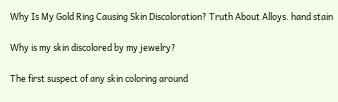Why Is My Gold Ring Causing Skin Discoloration? Truth About Alloys. hand stain

Why is my skin discolored by my jewelry?

The first suspect of any skin coloring around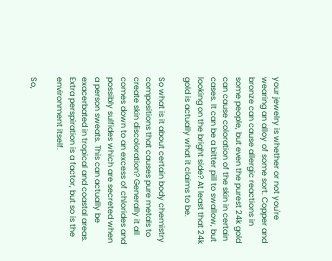your jewelry is whether or not you're wearing an alloy of some sort. Copper and bronze can cause allergic reactions in some people, but even the purest 24k gold can cause coloration of the skin in certain cases. It can be a bitter pill to swallow, but looking on the bright side? At least that 24k gold is actually what it claims to be.

So what is it about certain body chemistry compositions that causes pure metals to create skin discoloration? Generally it all comes down to an excess of chlorides and possibly sulfides which are secreted when a person sweats. This can actually be exacerbated in tropical and coastal areas. Extra perspiration is a factor, but so is the environment itself.

So,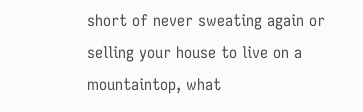short of never sweating again or selling your house to live on a mountaintop, what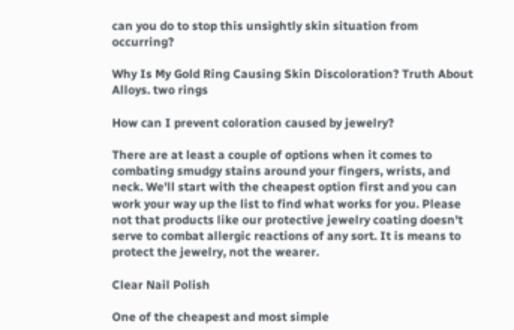can you do to stop this unsightly skin situation from occurring?

Why Is My Gold Ring Causing Skin Discoloration? Truth About Alloys. two rings

How can I prevent coloration caused by jewelry?

There are at least a couple of options when it comes to combating smudgy stains around your fingers, wrists, and neck. We'll start with the cheapest option first and you can work your way up the list to find what works for you. Please not that products like our protective jewelry coating doesn't serve to combat allergic reactions of any sort. It is means to protect the jewelry, not the wearer.

Clear Nail Polish

One of the cheapest and most simple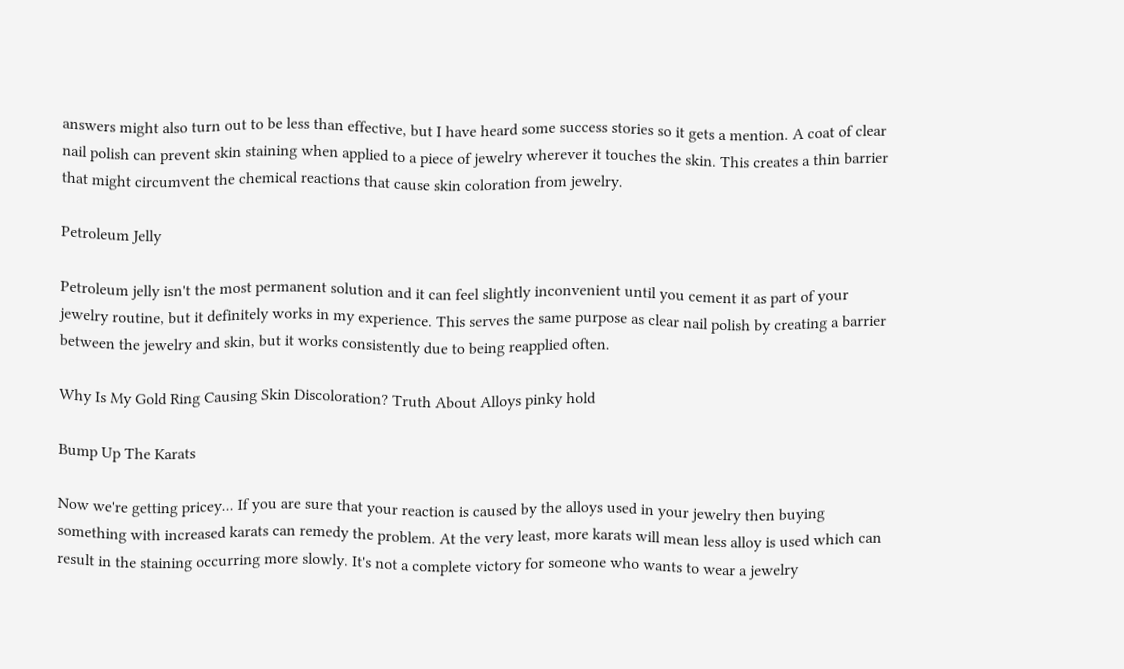answers might also turn out to be less than effective, but I have heard some success stories so it gets a mention. A coat of clear nail polish can prevent skin staining when applied to a piece of jewelry wherever it touches the skin. This creates a thin barrier that might circumvent the chemical reactions that cause skin coloration from jewelry.

Petroleum Jelly

Petroleum jelly isn't the most permanent solution and it can feel slightly inconvenient until you cement it as part of your jewelry routine, but it definitely works in my experience. This serves the same purpose as clear nail polish by creating a barrier between the jewelry and skin, but it works consistently due to being reapplied often.

Why Is My Gold Ring Causing Skin Discoloration? Truth About Alloys pinky hold

Bump Up The Karats

Now we're getting pricey... If you are sure that your reaction is caused by the alloys used in your jewelry then buying something with increased karats can remedy the problem. At the very least, more karats will mean less alloy is used which can result in the staining occurring more slowly. It's not a complete victory for someone who wants to wear a jewelry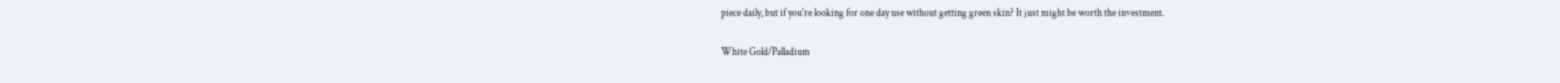piece daily, but if you're looking for one day use without getting green skin? It just might be worth the investment.

White Gold/Palladium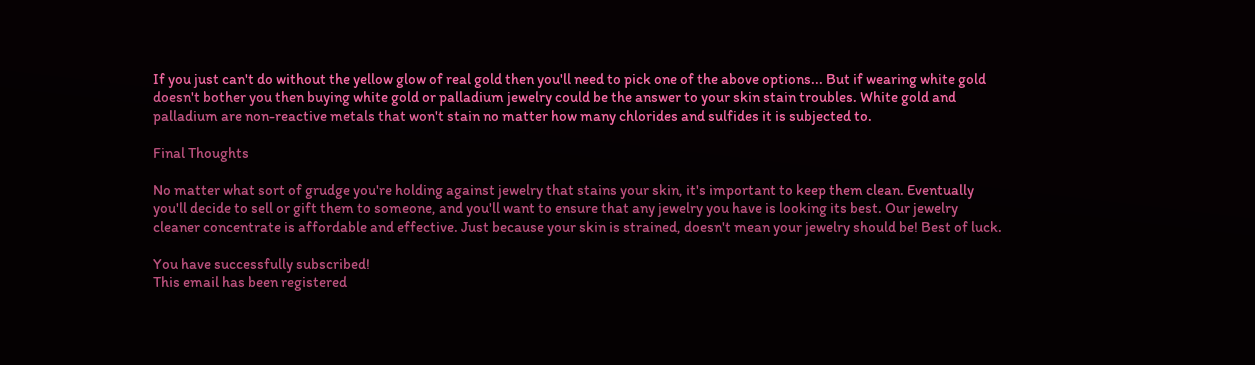If you just can't do without the yellow glow of real gold then you'll need to pick one of the above options... But if wearing white gold doesn't bother you then buying white gold or palladium jewelry could be the answer to your skin stain troubles. White gold and palladium are non-reactive metals that won't stain no matter how many chlorides and sulfides it is subjected to.

Final Thoughts

No matter what sort of grudge you're holding against jewelry that stains your skin, it's important to keep them clean. Eventually you'll decide to sell or gift them to someone, and you'll want to ensure that any jewelry you have is looking its best. Our jewelry cleaner concentrate is affordable and effective. Just because your skin is strained, doesn't mean your jewelry should be! Best of luck.

You have successfully subscribed!
This email has been registered